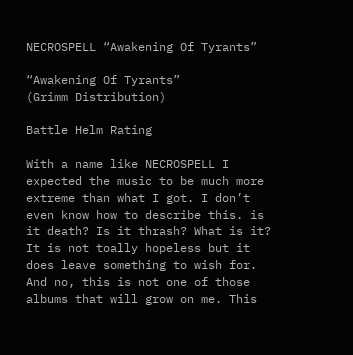NECROSPELL “Awakening Of Tyrants”

“Awakening Of Tyrants”
(Grimm Distribution)

Battle Helm Rating

With a name like NECROSPELL I expected the music to be much more extreme than what I got. I don’t even know how to describe this. is it death? Is it thrash? What is it? It is not toally hopeless but it does leave something to wish for. And no, this is not one of those albums that will grow on me. This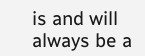is and will always be a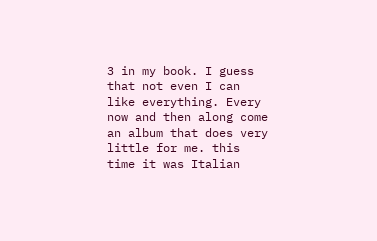3 in my book. I guess that not even I can like everything. Every now and then along come an album that does very little for me. this time it was Italian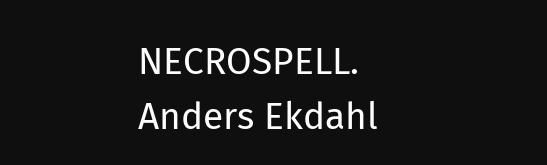NECROSPELL. Anders Ekdahl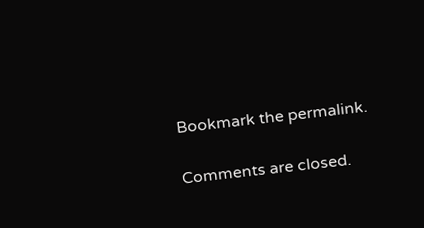Bookmark the permalink.

Comments are closed.